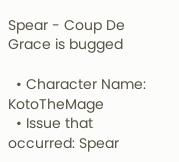Spear - Coup De Grace is bugged

  • Character Name: KotoTheMage
  • Issue that occurred: Spear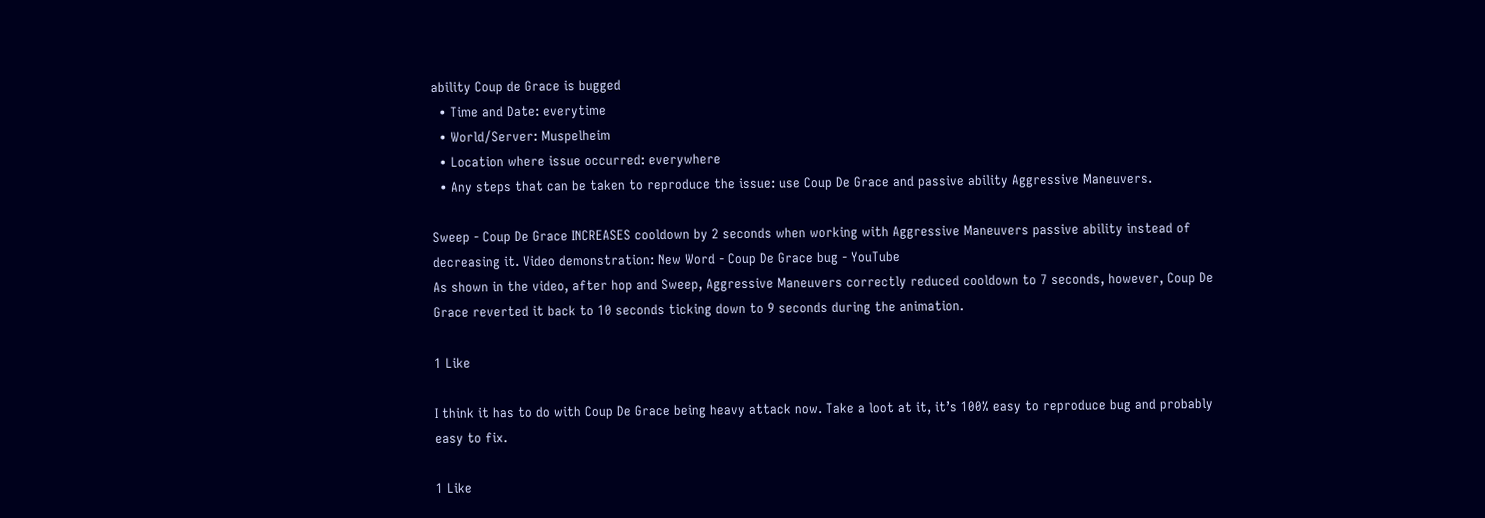ability Coup de Grace is bugged
  • Time and Date: everytime
  • World/Server: Muspelheim
  • Location where issue occurred: everywhere
  • Any steps that can be taken to reproduce the issue: use Coup De Grace and passive ability Aggressive Maneuvers.

Sweep - Coup De Grace INCREASES cooldown by 2 seconds when working with Aggressive Maneuvers passive ability instead of decreasing it. Video demonstration: New Word - Coup De Grace bug - YouTube
As shown in the video, after hop and Sweep, Aggressive Maneuvers correctly reduced cooldown to 7 seconds, however, Coup De Grace reverted it back to 10 seconds ticking down to 9 seconds during the animation.

1 Like

I think it has to do with Coup De Grace being heavy attack now. Take a loot at it, it’s 100% easy to reproduce bug and probably easy to fix.

1 Like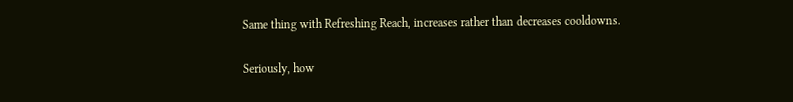Same thing with Refreshing Reach, increases rather than decreases cooldowns.

Seriously, how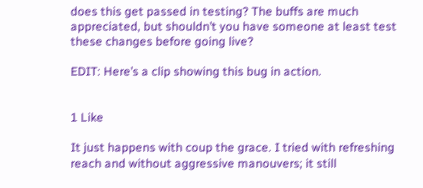does this get passed in testing? The buffs are much appreciated, but shouldn’t you have someone at least test these changes before going live?

EDIT: Here’s a clip showing this bug in action.


1 Like

It just happens with coup the grace. I tried with refreshing reach and without aggressive manouvers; it still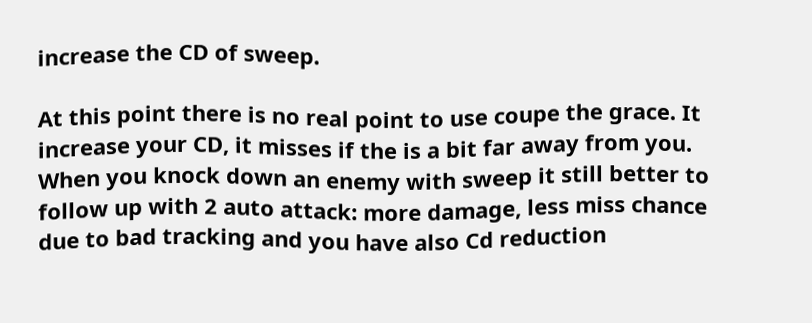increase the CD of sweep.

At this point there is no real point to use coupe the grace. It increase your CD, it misses if the is a bit far away from you. When you knock down an enemy with sweep it still better to follow up with 2 auto attack: more damage, less miss chance due to bad tracking and you have also Cd reduction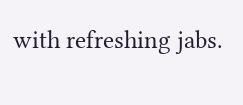with refreshing jabs.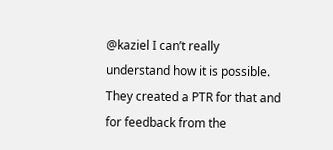@kaziel I can’t really understand how it is possible. They created a PTR for that and for feedback from the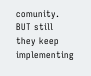comunity. BUT still they keep implementing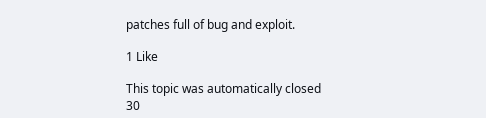patches full of bug and exploit.

1 Like

This topic was automatically closed 30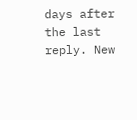days after the last reply. New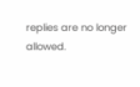replies are no longer allowed.